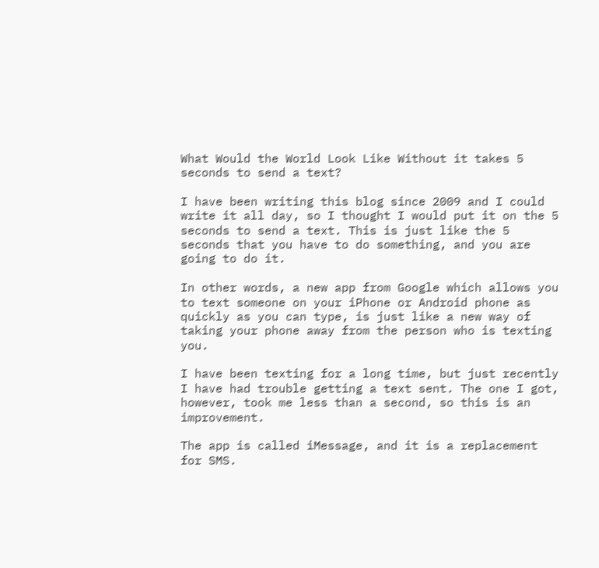What Would the World Look Like Without it takes 5 seconds to send a text?

I have been writing this blog since 2009 and I could write it all day, so I thought I would put it on the 5 seconds to send a text. This is just like the 5 seconds that you have to do something, and you are going to do it.

In other words, a new app from Google which allows you to text someone on your iPhone or Android phone as quickly as you can type, is just like a new way of taking your phone away from the person who is texting you.

I have been texting for a long time, but just recently I have had trouble getting a text sent. The one I got, however, took me less than a second, so this is an improvement.

The app is called iMessage, and it is a replacement for SMS.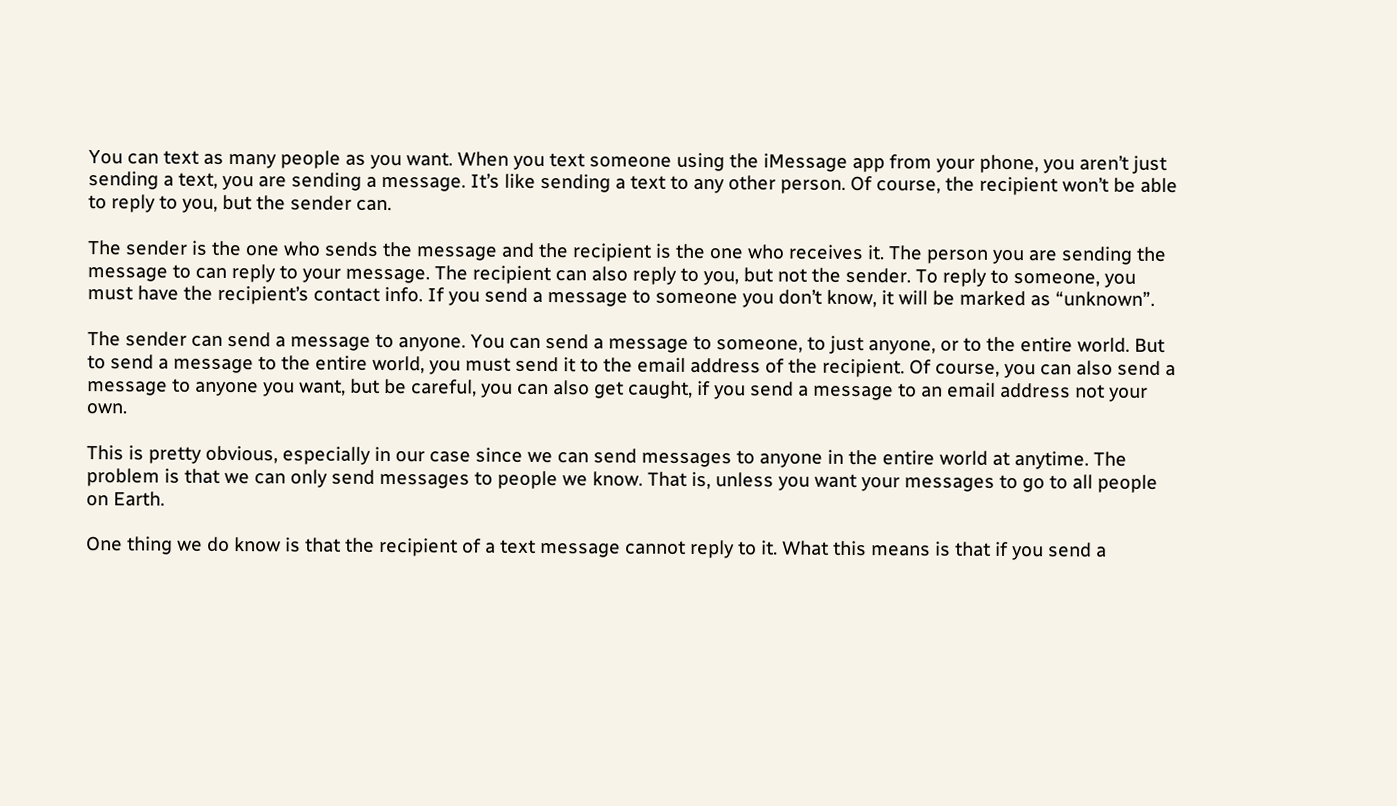You can text as many people as you want. When you text someone using the iMessage app from your phone, you aren’t just sending a text, you are sending a message. It’s like sending a text to any other person. Of course, the recipient won’t be able to reply to you, but the sender can.

The sender is the one who sends the message and the recipient is the one who receives it. The person you are sending the message to can reply to your message. The recipient can also reply to you, but not the sender. To reply to someone, you must have the recipient’s contact info. If you send a message to someone you don’t know, it will be marked as “unknown”.

The sender can send a message to anyone. You can send a message to someone, to just anyone, or to the entire world. But to send a message to the entire world, you must send it to the email address of the recipient. Of course, you can also send a message to anyone you want, but be careful, you can also get caught, if you send a message to an email address not your own.

This is pretty obvious, especially in our case since we can send messages to anyone in the entire world at anytime. The problem is that we can only send messages to people we know. That is, unless you want your messages to go to all people on Earth.

One thing we do know is that the recipient of a text message cannot reply to it. What this means is that if you send a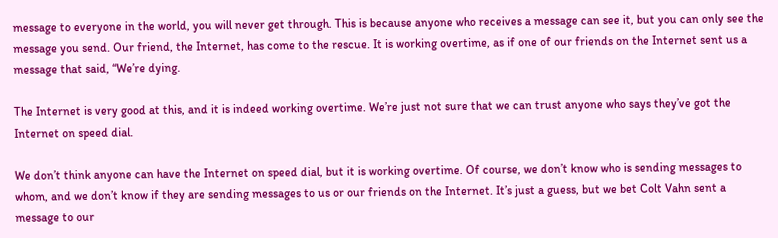message to everyone in the world, you will never get through. This is because anyone who receives a message can see it, but you can only see the message you send. Our friend, the Internet, has come to the rescue. It is working overtime, as if one of our friends on the Internet sent us a message that said, “We’re dying.

The Internet is very good at this, and it is indeed working overtime. We’re just not sure that we can trust anyone who says they’ve got the Internet on speed dial.

We don’t think anyone can have the Internet on speed dial, but it is working overtime. Of course, we don’t know who is sending messages to whom, and we don’t know if they are sending messages to us or our friends on the Internet. It’s just a guess, but we bet Colt Vahn sent a message to our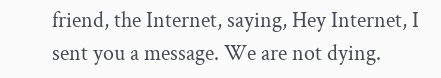friend, the Internet, saying, Hey Internet, I sent you a message. We are not dying.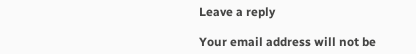Leave a reply

Your email address will not be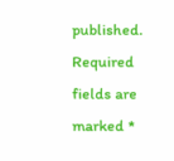published. Required fields are marked *